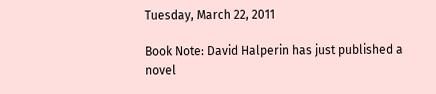Tuesday, March 22, 2011

Book Note: David Halperin has just published a novel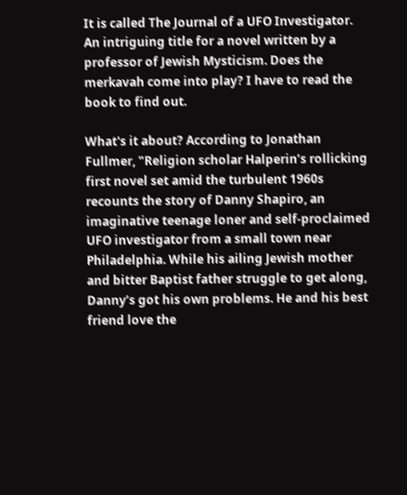It is called The Journal of a UFO Investigator. An intriguing title for a novel written by a professor of Jewish Mysticism. Does the merkavah come into play? I have to read the book to find out.

What's it about? According to Jonathan Fullmer, "Religion scholar Halperin’s rollicking first novel set amid the turbulent 1960s recounts the story of Danny Shapiro, an imaginative teenage loner and self-proclaimed UFO investigator from a small town near Philadelphia. While his ailing Jewish mother and bitter Baptist father struggle to get along, Danny’s got his own problems. He and his best friend love the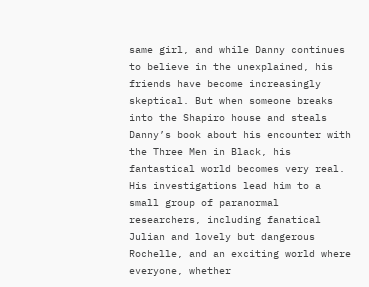same girl, and while Danny continues to believe in the unexplained, his friends have become increasingly skeptical. But when someone breaks into the Shapiro house and steals Danny’s book about his encounter with the Three Men in Black, his fantastical world becomes very real. His investigations lead him to a small group of paranormal researchers, including fanatical Julian and lovely but dangerous Rochelle, and an exciting world where everyone, whether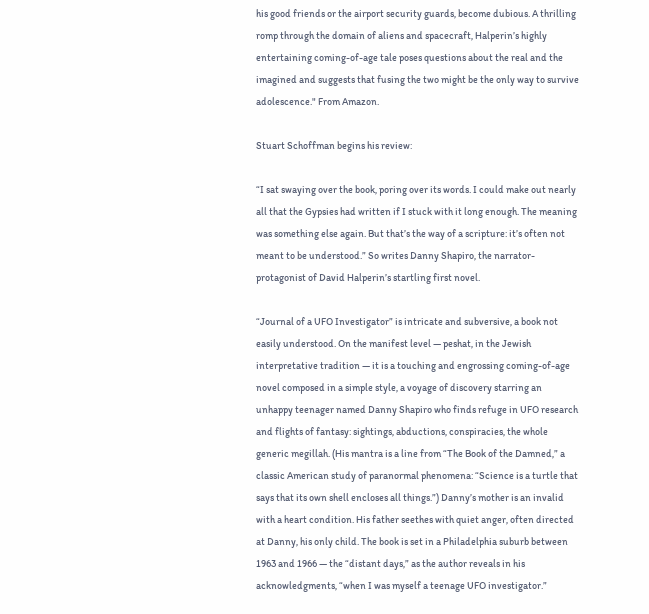his good friends or the airport security guards, become dubious. A thrilling romp through the domain of aliens and spacecraft, Halperin’s highly entertaining coming-of-age tale poses questions about the real and the imagined and suggests that fusing the two might be the only way to survive adolescence." From Amazon.

Stuart Schoffman begins his review:

“I sat swaying over the book, poring over its words. I could make out nearly all that the Gypsies had written if I stuck with it long enough. The meaning was something else again. But that’s the way of a scripture: it’s often not meant to be understood.” So writes Danny Shapiro, the narrator-protagonist of David Halperin’s startling first novel.

“Journal of a UFO Investigator” is intricate and subversive, a book not easily understood. On the manifest level — peshat, in the Jewish interpretative tradition — it is a touching and engrossing coming-of-age novel composed in a simple style, a voyage of discovery starring an unhappy teenager named Danny Shapiro who finds refuge in UFO research and flights of fantasy: sightings, abductions, conspiracies, the whole generic megillah. (His mantra is a line from “The Book of the Damned,” a classic American study of paranormal phenomena: “Science is a turtle that says that its own shell encloses all things.”) Danny’s mother is an invalid with a heart condition. His father seethes with quiet anger, often directed at Danny, his only child. The book is set in a Philadelphia suburb between 1963 and 1966 — the “distant days,” as the author reveals in his acknowledgments, “when I was myself a teenage UFO investigator.”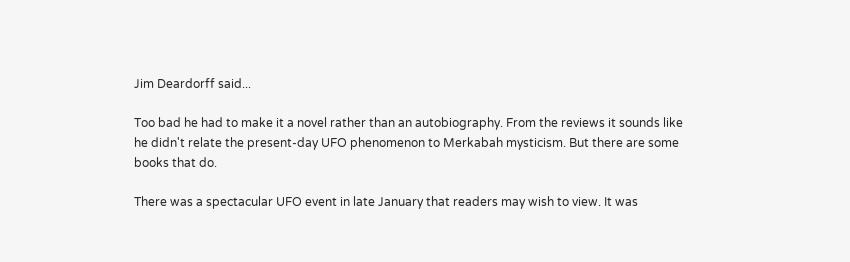Jim Deardorff said...

Too bad he had to make it a novel rather than an autobiography. From the reviews it sounds like he didn't relate the present-day UFO phenomenon to Merkabah mysticism. But there are some books that do.

There was a spectacular UFO event in late January that readers may wish to view. It was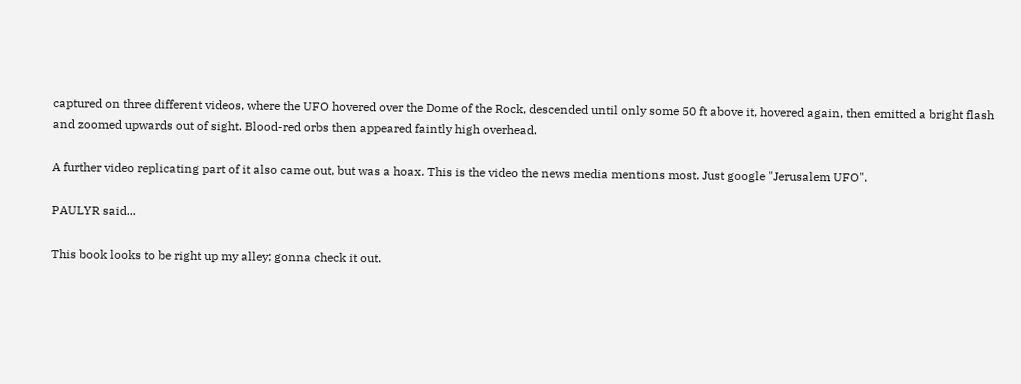captured on three different videos, where the UFO hovered over the Dome of the Rock, descended until only some 50 ft above it, hovered again, then emitted a bright flash and zoomed upwards out of sight. Blood-red orbs then appeared faintly high overhead.

A further video replicating part of it also came out, but was a hoax. This is the video the news media mentions most. Just google "Jerusalem UFO".

PAULYR said...

This book looks to be right up my alley; gonna check it out.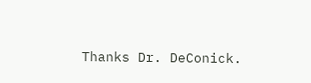Thanks Dr. DeConick.